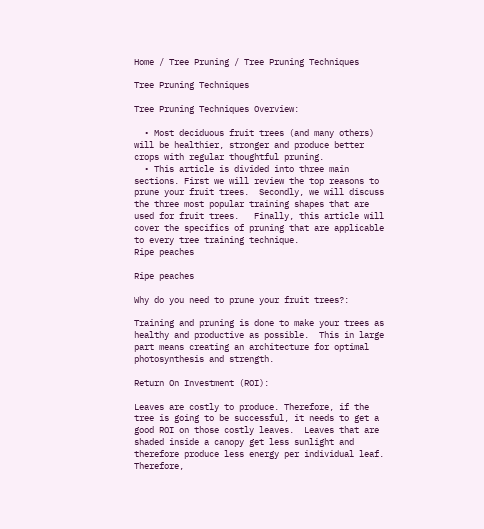Home / Tree Pruning / Tree Pruning Techniques

Tree Pruning Techniques

Tree Pruning Techniques Overview:

  • Most deciduous fruit trees (and many others) will be healthier, stronger and produce better crops with regular thoughtful pruning.
  • This article is divided into three main sections. First we will review the top reasons to prune your fruit trees.  Secondly, we will discuss the three most popular training shapes that are used for fruit trees.   Finally, this article will cover the specifics of pruning that are applicable to every tree training technique.
Ripe peaches

Ripe peaches

Why do you need to prune your fruit trees?:

Training and pruning is done to make your trees as healthy and productive as possible.  This in large part means creating an architecture for optimal photosynthesis and strength.

Return On Investment (ROI):

Leaves are costly to produce. Therefore, if the tree is going to be successful, it needs to get a good ROI on those costly leaves.  Leaves that are shaded inside a canopy get less sunlight and therefore produce less energy per individual leaf.  Therefore,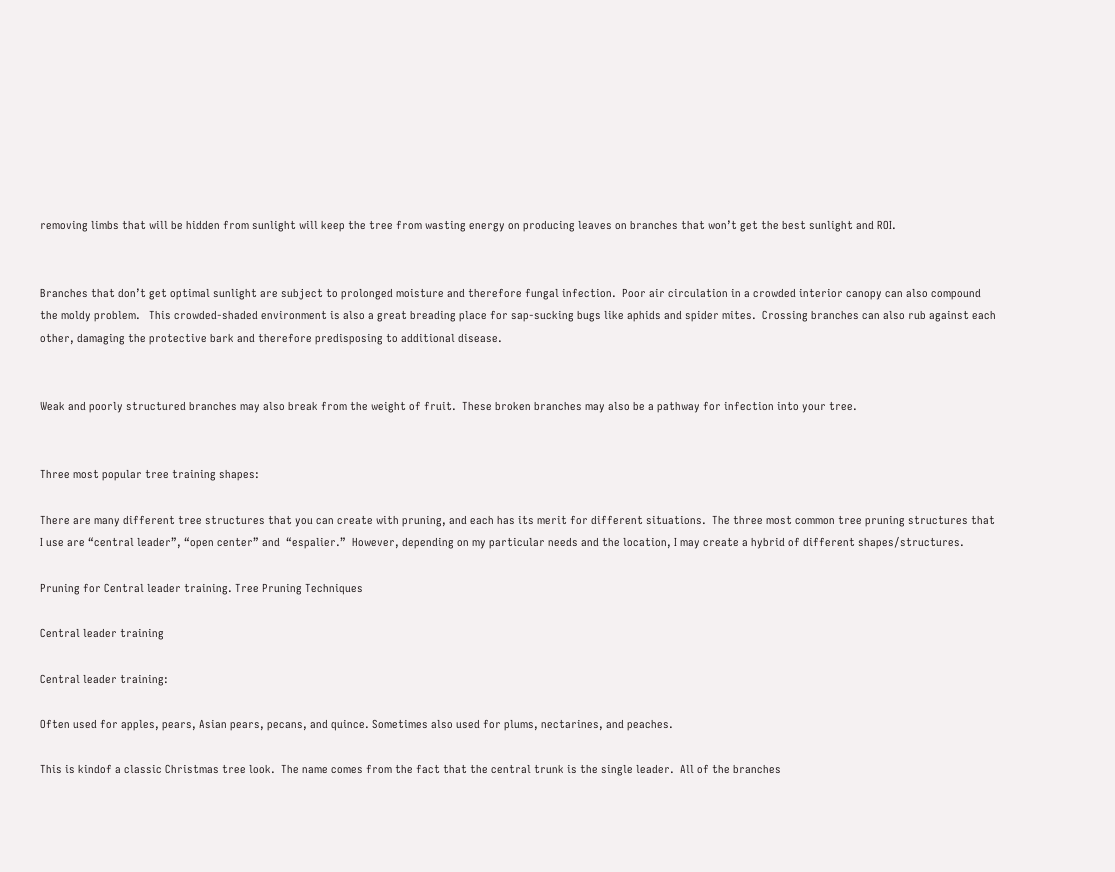removing limbs that will be hidden from sunlight will keep the tree from wasting energy on producing leaves on branches that won’t get the best sunlight and ROI.


Branches that don’t get optimal sunlight are subject to prolonged moisture and therefore fungal infection.  Poor air circulation in a crowded interior canopy can also compound the moldy problem.   This crowded-shaded environment is also a great breading place for sap-sucking bugs like aphids and spider mites.  Crossing branches can also rub against each other, damaging the protective bark and therefore predisposing to additional disease.


Weak and poorly structured branches may also break from the weight of fruit.  These broken branches may also be a pathway for infection into your tree.


Three most popular tree training shapes:

There are many different tree structures that you can create with pruning, and each has its merit for different situations.  The three most common tree pruning structures that I use are “central leader”, “open center” and  “espalier.”  However, depending on my particular needs and the location, I may create a hybrid of different shapes/structures.

Pruning for Central leader training. Tree Pruning Techniques

Central leader training

Central leader training:

Often used for apples, pears, Asian pears, pecans, and quince. Sometimes also used for plums, nectarines, and peaches.

This is kindof a classic Christmas tree look.  The name comes from the fact that the central trunk is the single leader.  All of the branches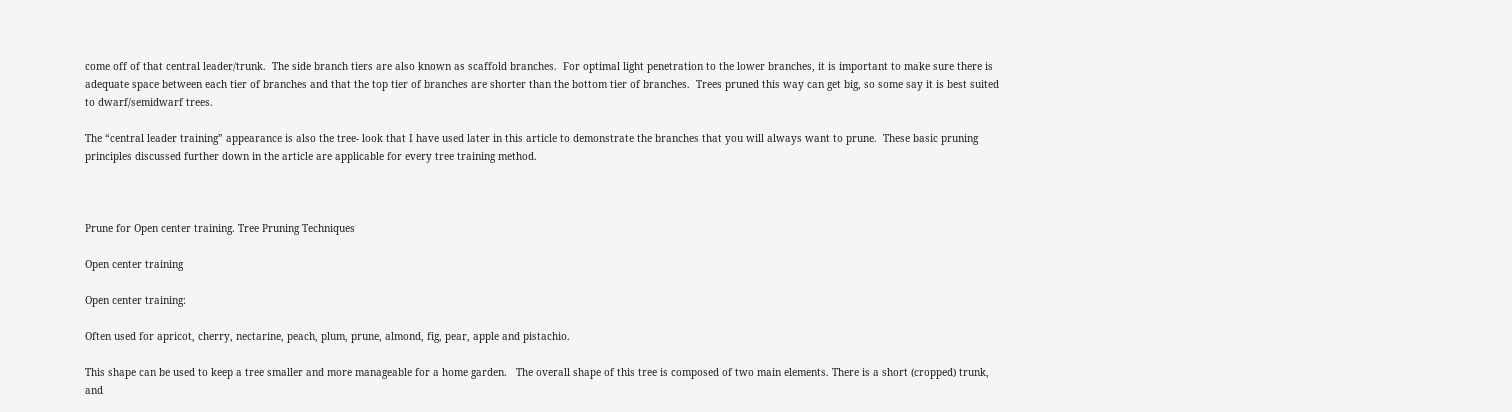come off of that central leader/trunk.  The side branch tiers are also known as scaffold branches.  For optimal light penetration to the lower branches, it is important to make sure there is adequate space between each tier of branches and that the top tier of branches are shorter than the bottom tier of branches.  Trees pruned this way can get big, so some say it is best suited to dwarf/semidwarf trees.

The “central leader training” appearance is also the tree- look that I have used later in this article to demonstrate the branches that you will always want to prune.  These basic pruning principles discussed further down in the article are applicable for every tree training method.



Prune for Open center training. Tree Pruning Techniques

Open center training

Open center training:

Often used for apricot, cherry, nectarine, peach, plum, prune, almond, fig, pear, apple and pistachio.

This shape can be used to keep a tree smaller and more manageable for a home garden.   The overall shape of this tree is composed of two main elements. There is a short (cropped) trunk, and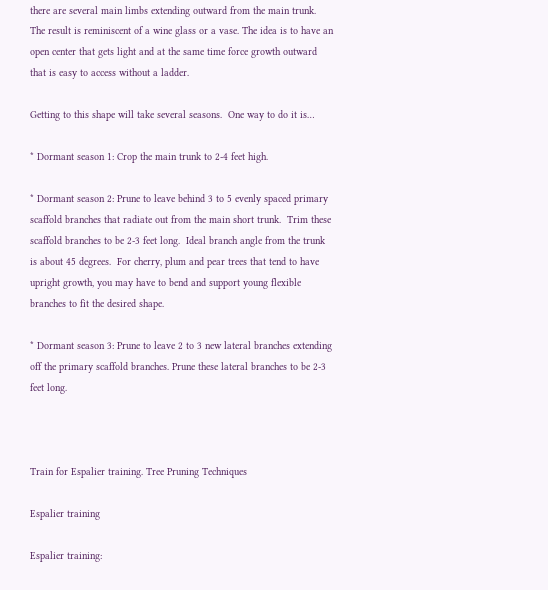there are several main limbs extending outward from the main trunk.  The result is reminiscent of a wine glass or a vase. The idea is to have an open center that gets light and at the same time force growth outward that is easy to access without a ladder.

Getting to this shape will take several seasons.  One way to do it is…

* Dormant season 1: Crop the main trunk to 2-4 feet high.

* Dormant season 2: Prune to leave behind 3 to 5 evenly spaced primary scaffold branches that radiate out from the main short trunk.  Trim these scaffold branches to be 2-3 feet long.  Ideal branch angle from the trunk is about 45 degrees.  For cherry, plum and pear trees that tend to have upright growth, you may have to bend and support young flexible branches to fit the desired shape.

* Dormant season 3: Prune to leave 2 to 3 new lateral branches extending off the primary scaffold branches. Prune these lateral branches to be 2-3 feet long.



Train for Espalier training. Tree Pruning Techniques

Espalier training

Espalier training: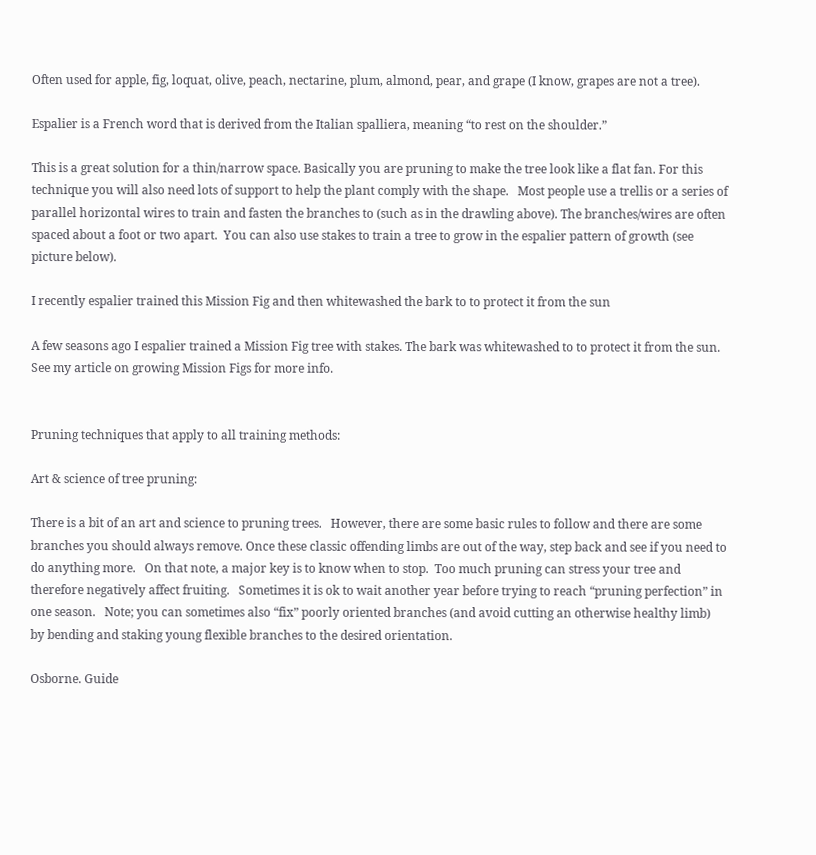Often used for apple, fig, loquat, olive, peach, nectarine, plum, almond, pear, and grape (I know, grapes are not a tree).

Espalier is a French word that is derived from the Italian spalliera, meaning “to rest on the shoulder.”

This is a great solution for a thin/narrow space. Basically you are pruning to make the tree look like a flat fan. For this technique you will also need lots of support to help the plant comply with the shape.   Most people use a trellis or a series of parallel horizontal wires to train and fasten the branches to (such as in the drawling above). The branches/wires are often spaced about a foot or two apart.  You can also use stakes to train a tree to grow in the espalier pattern of growth (see picture below).

I recently espalier trained this Mission Fig and then whitewashed the bark to to protect it from the sun

A few seasons ago I espalier trained a Mission Fig tree with stakes. The bark was whitewashed to to protect it from the sun. See my article on growing Mission Figs for more info.


Pruning techniques that apply to all training methods:

Art & science of tree pruning:

There is a bit of an art and science to pruning trees.   However, there are some basic rules to follow and there are some branches you should always remove. Once these classic offending limbs are out of the way, step back and see if you need to do anything more.   On that note, a major key is to know when to stop.  Too much pruning can stress your tree and therefore negatively affect fruiting.   Sometimes it is ok to wait another year before trying to reach “pruning perfection” in one season.   Note; you can sometimes also “fix” poorly oriented branches (and avoid cutting an otherwise healthy limb) by bending and staking young flexible branches to the desired orientation.

Osborne. Guide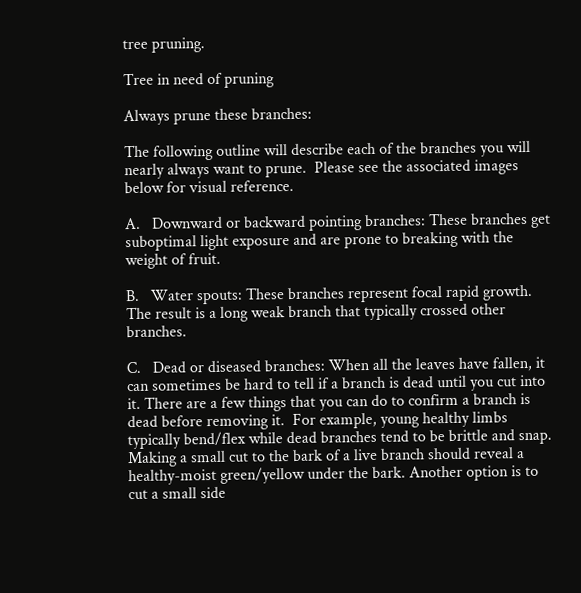tree pruning.

Tree in need of pruning

Always prune these branches:

The following outline will describe each of the branches you will nearly always want to prune.  Please see the associated images below for visual reference.

A.   Downward or backward pointing branches: These branches get suboptimal light exposure and are prone to breaking with the weight of fruit.

B.   Water spouts: These branches represent focal rapid growth. The result is a long weak branch that typically crossed other branches.

C.   Dead or diseased branches: When all the leaves have fallen, it can sometimes be hard to tell if a branch is dead until you cut into it. There are a few things that you can do to confirm a branch is dead before removing it.  For example, young healthy limbs typically bend/flex while dead branches tend to be brittle and snap. Making a small cut to the bark of a live branch should reveal a healthy-moist green/yellow under the bark. Another option is to cut a small side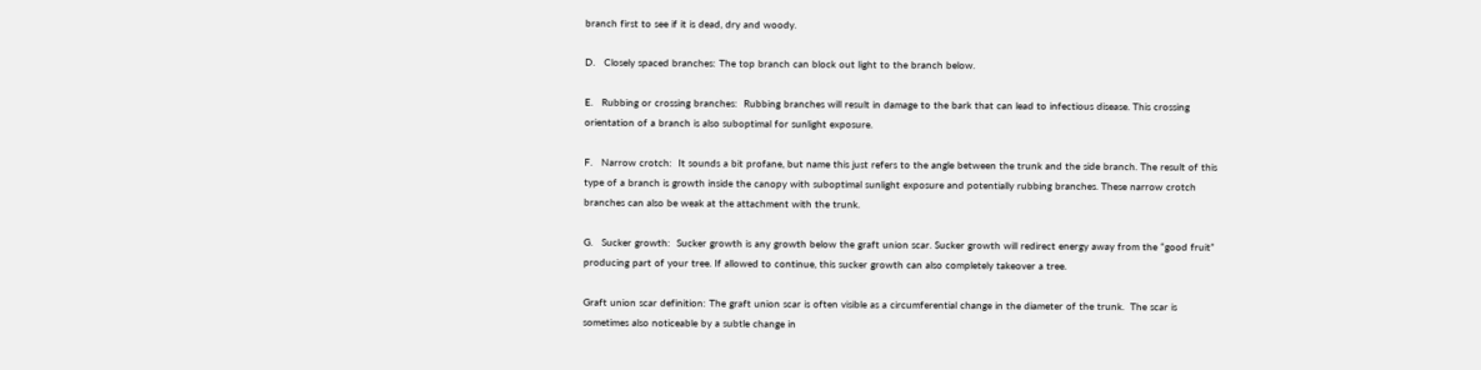branch first to see if it is dead, dry and woody.

D.   Closely spaced branches: The top branch can block out light to the branch below.

E.   Rubbing or crossing branches:  Rubbing branches will result in damage to the bark that can lead to infectious disease. This crossing orientation of a branch is also suboptimal for sunlight exposure.

F.   Narrow crotch:  It sounds a bit profane, but name this just refers to the angle between the trunk and the side branch. The result of this type of a branch is growth inside the canopy with suboptimal sunlight exposure and potentially rubbing branches. These narrow crotch branches can also be weak at the attachment with the trunk.

G.   Sucker growth:  Sucker growth is any growth below the graft union scar. Sucker growth will redirect energy away from the “good fruit” producing part of your tree. If allowed to continue, this sucker growth can also completely takeover a tree.

Graft union scar definition: The graft union scar is often visible as a circumferential change in the diameter of the trunk.  The scar is sometimes also noticeable by a subtle change in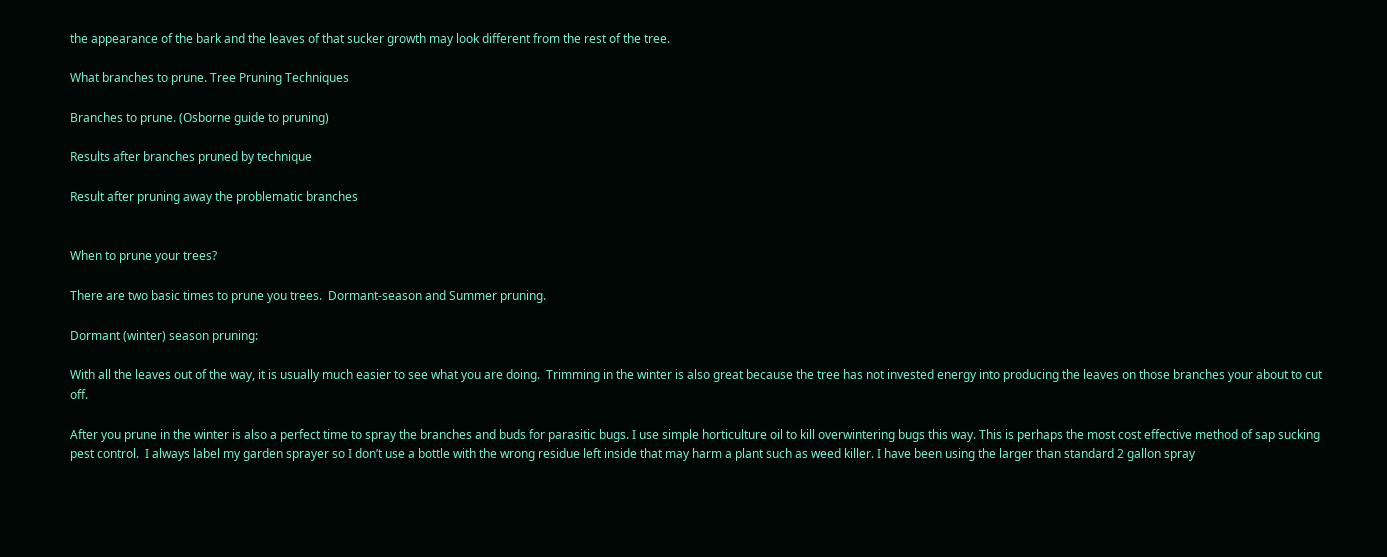the appearance of the bark and the leaves of that sucker growth may look different from the rest of the tree.

What branches to prune. Tree Pruning Techniques

Branches to prune. (Osborne guide to pruning)

Results after branches pruned by technique

Result after pruning away the problematic branches


When to prune your trees?

There are two basic times to prune you trees.  Dormant-season and Summer pruning.

Dormant (winter) season pruning:

With all the leaves out of the way, it is usually much easier to see what you are doing.  Trimming in the winter is also great because the tree has not invested energy into producing the leaves on those branches your about to cut off.

After you prune in the winter is also a perfect time to spray the branches and buds for parasitic bugs. I use simple horticulture oil to kill overwintering bugs this way. This is perhaps the most cost effective method of sap sucking pest control.  I always label my garden sprayer so I don’t use a bottle with the wrong residue left inside that may harm a plant such as weed killer. I have been using the larger than standard 2 gallon spray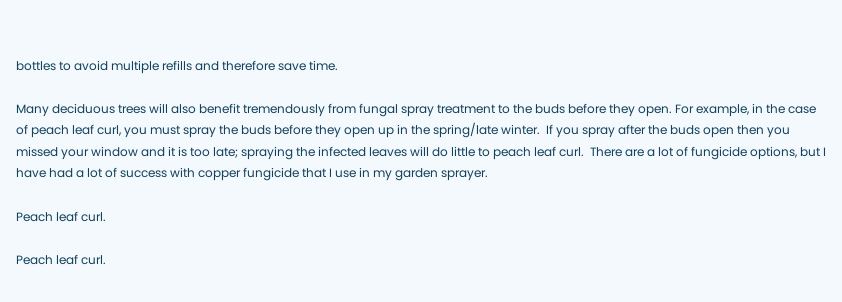bottles to avoid multiple refills and therefore save time.

Many deciduous trees will also benefit tremendously from fungal spray treatment to the buds before they open. For example, in the case of peach leaf curl, you must spray the buds before they open up in the spring/late winter.  If you spray after the buds open then you missed your window and it is too late; spraying the infected leaves will do little to peach leaf curl.  There are a lot of fungicide options, but I have had a lot of success with copper fungicide that I use in my garden sprayer.

Peach leaf curl.

Peach leaf curl.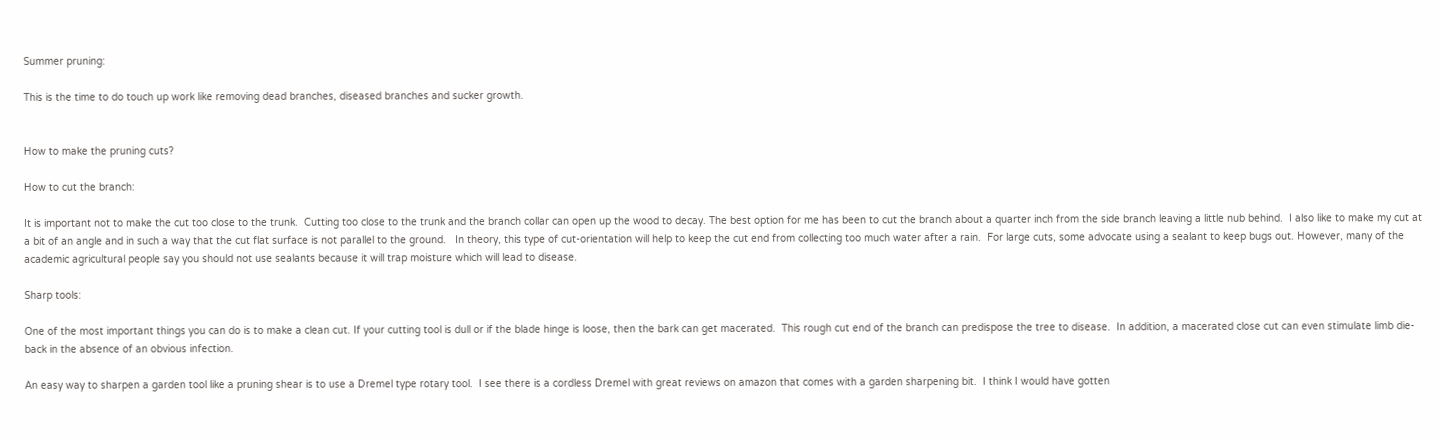Summer pruning:

This is the time to do touch up work like removing dead branches, diseased branches and sucker growth.


How to make the pruning cuts?

How to cut the branch:

It is important not to make the cut too close to the trunk.  Cutting too close to the trunk and the branch collar can open up the wood to decay. The best option for me has been to cut the branch about a quarter inch from the side branch leaving a little nub behind.  I also like to make my cut at a bit of an angle and in such a way that the cut flat surface is not parallel to the ground.   In theory, this type of cut-orientation will help to keep the cut end from collecting too much water after a rain.  For large cuts, some advocate using a sealant to keep bugs out. However, many of the academic agricultural people say you should not use sealants because it will trap moisture which will lead to disease.

Sharp tools:

One of the most important things you can do is to make a clean cut. If your cutting tool is dull or if the blade hinge is loose, then the bark can get macerated.  This rough cut end of the branch can predispose the tree to disease.  In addition, a macerated close cut can even stimulate limb die-back in the absence of an obvious infection.

An easy way to sharpen a garden tool like a pruning shear is to use a Dremel type rotary tool.  I see there is a cordless Dremel with great reviews on amazon that comes with a garden sharpening bit.  I think I would have gotten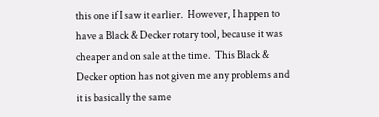this one if I saw it earlier.  However, I happen to have a Black & Decker rotary tool, because it was cheaper and on sale at the time.  This Black & Decker option has not given me any problems and it is basically the same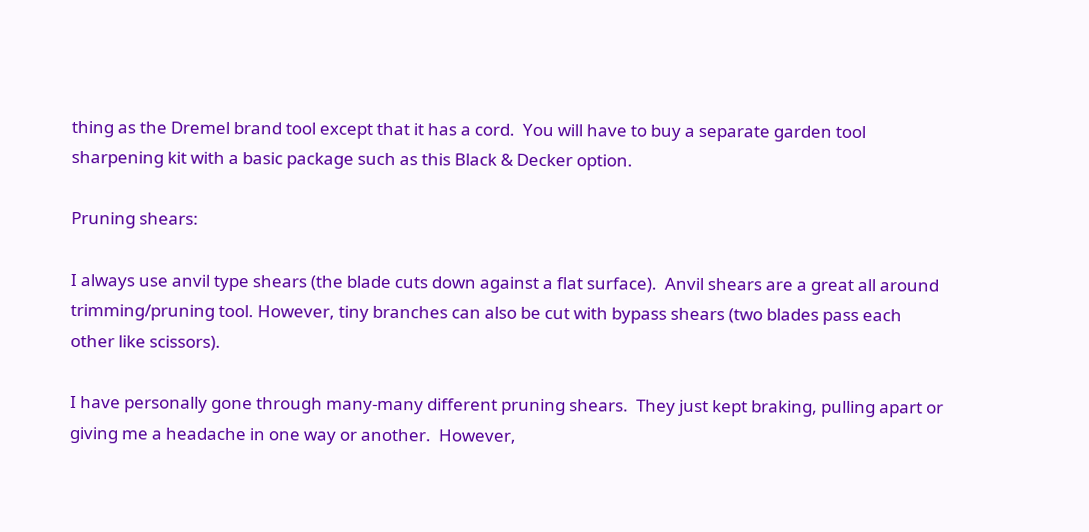thing as the Dremel brand tool except that it has a cord.  You will have to buy a separate garden tool sharpening kit with a basic package such as this Black & Decker option.

Pruning shears:

I always use anvil type shears (the blade cuts down against a flat surface).  Anvil shears are a great all around trimming/pruning tool. However, tiny branches can also be cut with bypass shears (two blades pass each other like scissors).

I have personally gone through many-many different pruning shears.  They just kept braking, pulling apart or giving me a headache in one way or another.  However,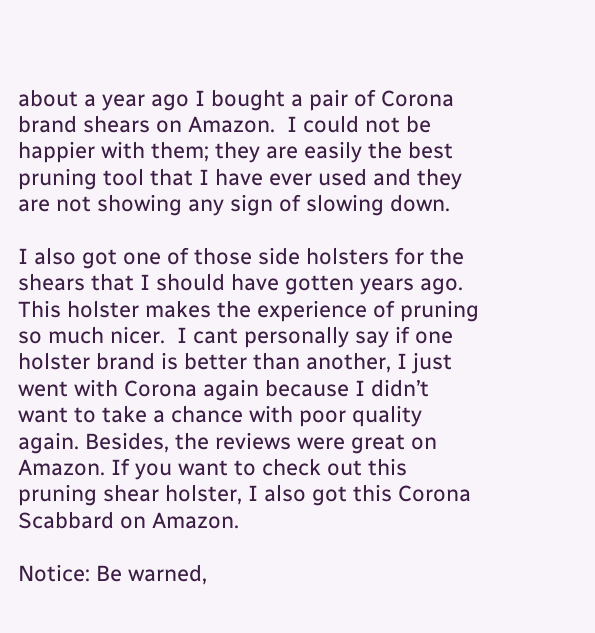about a year ago I bought a pair of Corona brand shears on Amazon.  I could not be happier with them; they are easily the best pruning tool that I have ever used and they are not showing any sign of slowing down.

I also got one of those side holsters for the shears that I should have gotten years ago. This holster makes the experience of pruning so much nicer.  I cant personally say if one holster brand is better than another, I just went with Corona again because I didn’t want to take a chance with poor quality again. Besides, the reviews were great on Amazon. If you want to check out this pruning shear holster, I also got this Corona Scabbard on Amazon.

Notice: Be warned,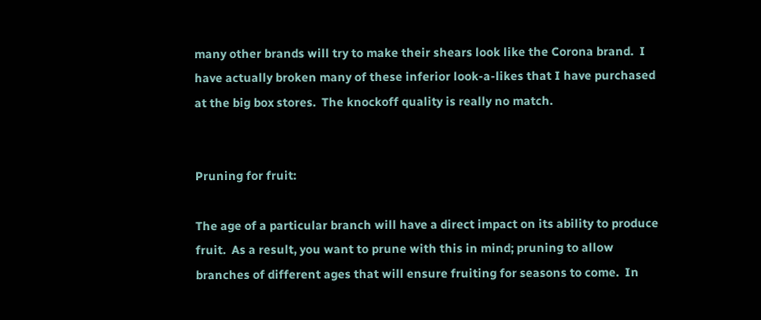many other brands will try to make their shears look like the Corona brand.  I have actually broken many of these inferior look-a-likes that I have purchased at the big box stores.  The knockoff quality is really no match.


Pruning for fruit:

The age of a particular branch will have a direct impact on its ability to produce fruit.  As a result, you want to prune with this in mind; pruning to allow branches of different ages that will ensure fruiting for seasons to come.  In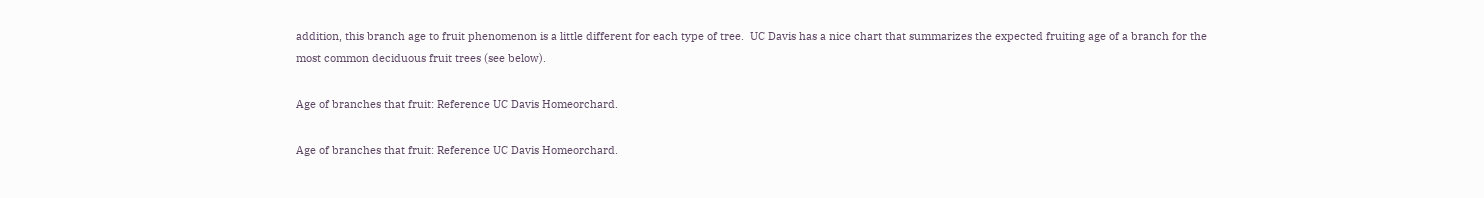addition, this branch age to fruit phenomenon is a little different for each type of tree.  UC Davis has a nice chart that summarizes the expected fruiting age of a branch for the most common deciduous fruit trees (see below).

Age of branches that fruit: Reference UC Davis Homeorchard.

Age of branches that fruit: Reference UC Davis Homeorchard.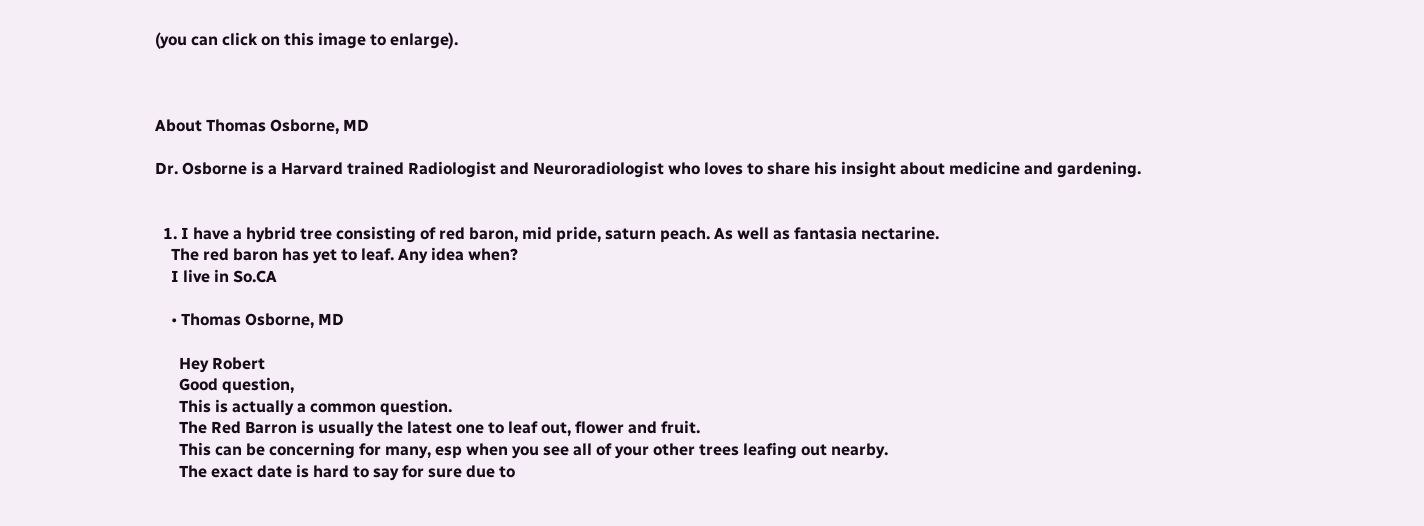(you can click on this image to enlarge).



About Thomas Osborne, MD

Dr. Osborne is a Harvard trained Radiologist and Neuroradiologist who loves to share his insight about medicine and gardening.


  1. I have a hybrid tree consisting of red baron, mid pride, saturn peach. As well as fantasia nectarine.
    The red baron has yet to leaf. Any idea when?
    I live in So.CA

    • Thomas Osborne, MD

      Hey Robert
      Good question,
      This is actually a common question.
      The Red Barron is usually the latest one to leaf out, flower and fruit.
      This can be concerning for many, esp when you see all of your other trees leafing out nearby.
      The exact date is hard to say for sure due to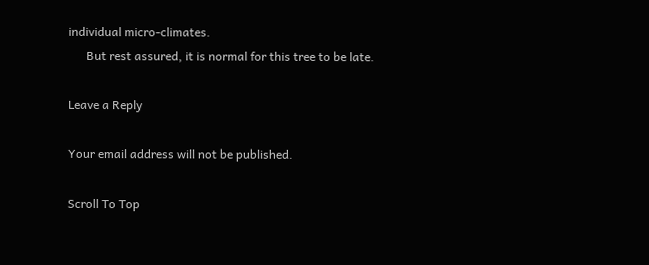individual micro-climates.
      But rest assured, it is normal for this tree to be late.

Leave a Reply

Your email address will not be published.

Scroll To Top